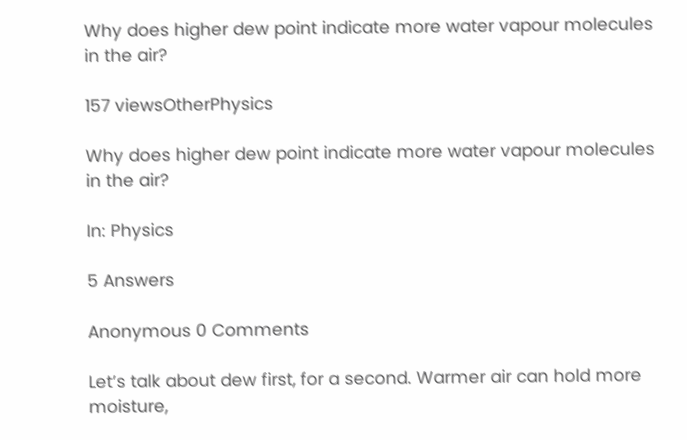Why does higher dew point indicate more water vapour molecules in the air?

157 viewsOtherPhysics

Why does higher dew point indicate more water vapour molecules in the air?

In: Physics

5 Answers

Anonymous 0 Comments

Let’s talk about dew first, for a second. Warmer air can hold more moisture,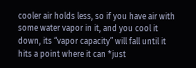cooler air holds less, so if you have air with some water vapor in it, and you cool it down, its “vapor capacity” will fall until it hits a point where it can *just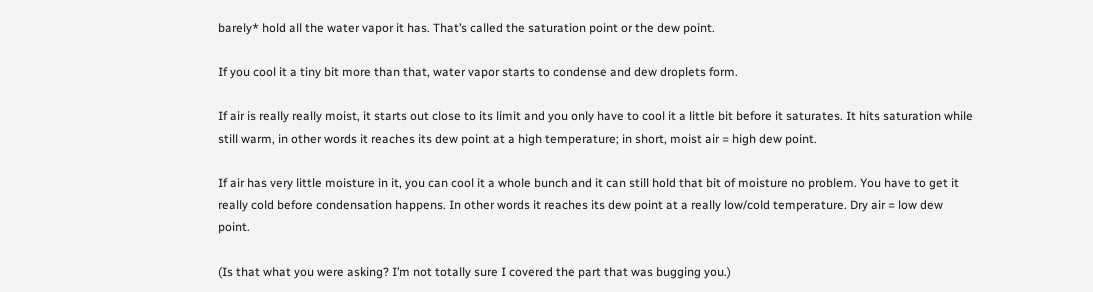barely* hold all the water vapor it has. That’s called the saturation point or the dew point.

If you cool it a tiny bit more than that, water vapor starts to condense and dew droplets form.

If air is really really moist, it starts out close to its limit and you only have to cool it a little bit before it saturates. It hits saturation while still warm, in other words it reaches its dew point at a high temperature; in short, moist air = high dew point.

If air has very little moisture in it, you can cool it a whole bunch and it can still hold that bit of moisture no problem. You have to get it really cold before condensation happens. In other words it reaches its dew point at a really low/cold temperature. Dry air = low dew point.

(Is that what you were asking? I’m not totally sure I covered the part that was bugging you.)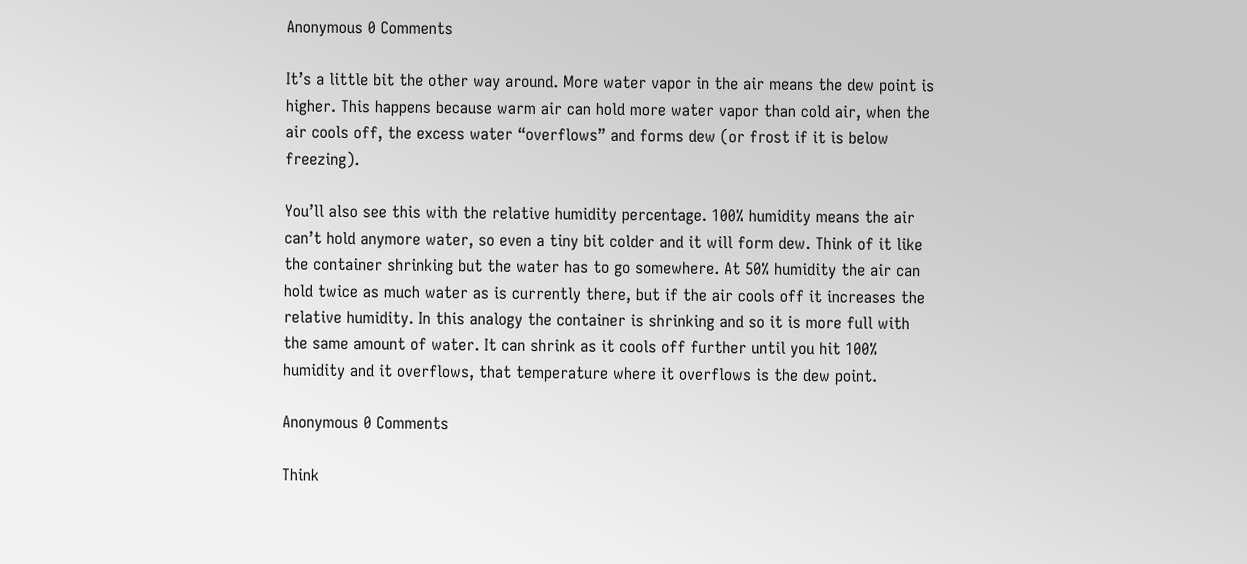Anonymous 0 Comments

It’s a little bit the other way around. More water vapor in the air means the dew point is higher. This happens because warm air can hold more water vapor than cold air, when the air cools off, the excess water “overflows” and forms dew (or frost if it is below freezing).

You’ll also see this with the relative humidity percentage. 100% humidity means the air can’t hold anymore water, so even a tiny bit colder and it will form dew. Think of it like the container shrinking but the water has to go somewhere. At 50% humidity the air can hold twice as much water as is currently there, but if the air cools off it increases the relative humidity. In this analogy the container is shrinking and so it is more full with the same amount of water. It can shrink as it cools off further until you hit 100% humidity and it overflows, that temperature where it overflows is the dew point.

Anonymous 0 Comments

Think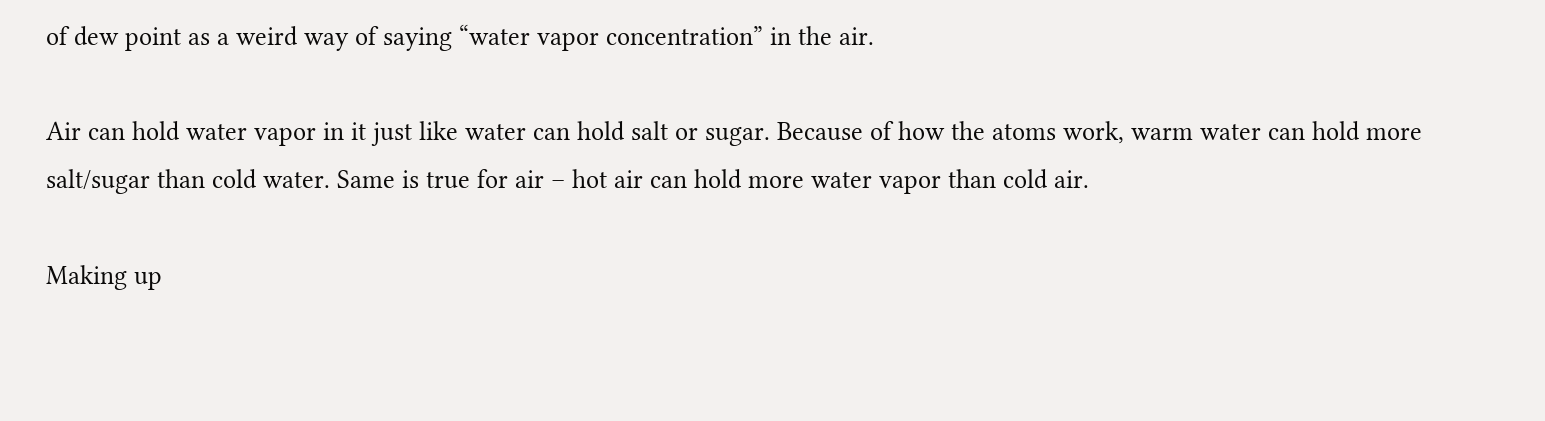of dew point as a weird way of saying “water vapor concentration” in the air.

Air can hold water vapor in it just like water can hold salt or sugar. Because of how the atoms work, warm water can hold more salt/sugar than cold water. Same is true for air – hot air can hold more water vapor than cold air.

Making up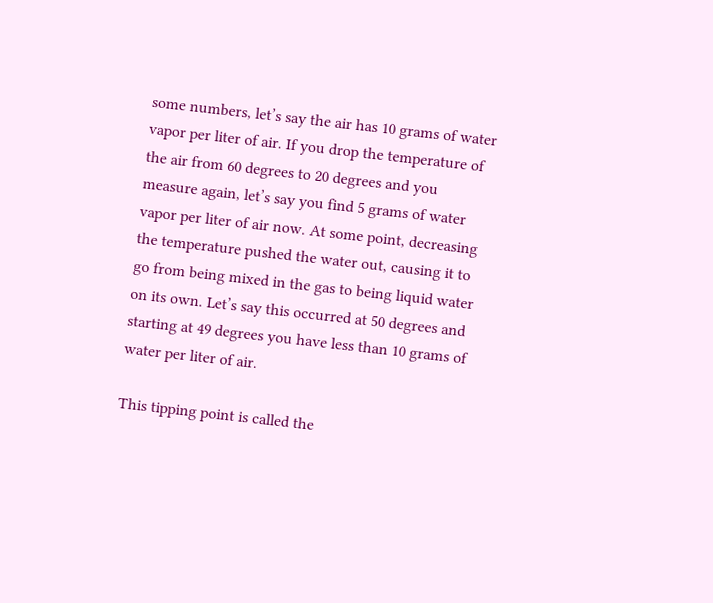some numbers, let’s say the air has 10 grams of water vapor per liter of air. If you drop the temperature of the air from 60 degrees to 20 degrees and you measure again, let’s say you find 5 grams of water vapor per liter of air now. At some point, decreasing the temperature pushed the water out, causing it to go from being mixed in the gas to being liquid water on its own. Let’s say this occurred at 50 degrees and starting at 49 degrees you have less than 10 grams of water per liter of air.

This tipping point is called the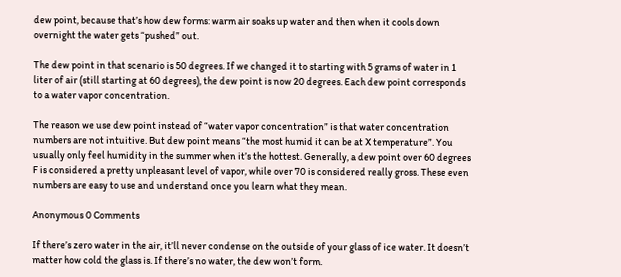dew point, because that’s how dew forms: warm air soaks up water and then when it cools down overnight the water gets “pushed” out.

The dew point in that scenario is 50 degrees. If we changed it to starting with 5 grams of water in 1 liter of air (still starting at 60 degrees), the dew point is now 20 degrees. Each dew point corresponds to a water vapor concentration.

The reason we use dew point instead of “water vapor concentration” is that water concentration numbers are not intuitive. But dew point means “the most humid it can be at X temperature”. You usually only feel humidity in the summer when it’s the hottest. Generally, a dew point over 60 degrees F is considered a pretty unpleasant level of vapor, while over 70 is considered really gross. These even numbers are easy to use and understand once you learn what they mean.

Anonymous 0 Comments

If there’s zero water in the air, it’ll never condense on the outside of your glass of ice water. It doesn’t matter how cold the glass is. If there’s no water, the dew won’t form.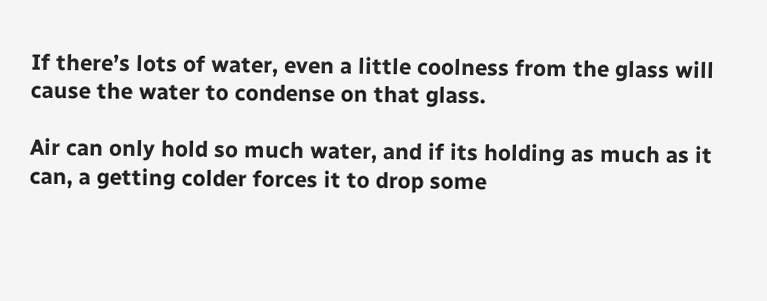If there’s lots of water, even a little coolness from the glass will cause the water to condense on that glass.

Air can only hold so much water, and if its holding as much as it can, a getting colder forces it to drop some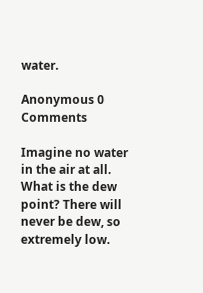water.

Anonymous 0 Comments

Imagine no water in the air at all. What is the dew point? There will never be dew, so extremely low.